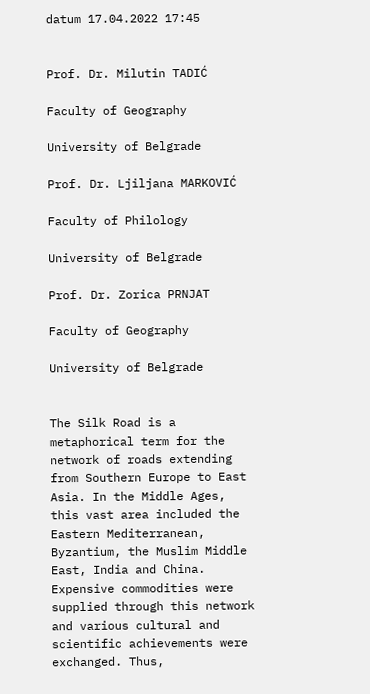datum 17.04.2022 17:45


Prof. Dr. Milutin TADIĆ

Faculty of Geography

University of Belgrade

Prof. Dr. Ljiljana MARKOVIĆ

Faculty of Philology

University of Belgrade

Prof. Dr. Zorica PRNJAT

Faculty of Geography

University of Belgrade


The Silk Road is a metaphorical term for the network of roads extending from Southern Europe to East Asia. In the Middle Ages, this vast area included the Eastern Mediterranean, Byzantium, the Muslim Middle East, India and China. Expensive commodities were supplied through this network and various cultural and scientific achievements were exchanged. Thus,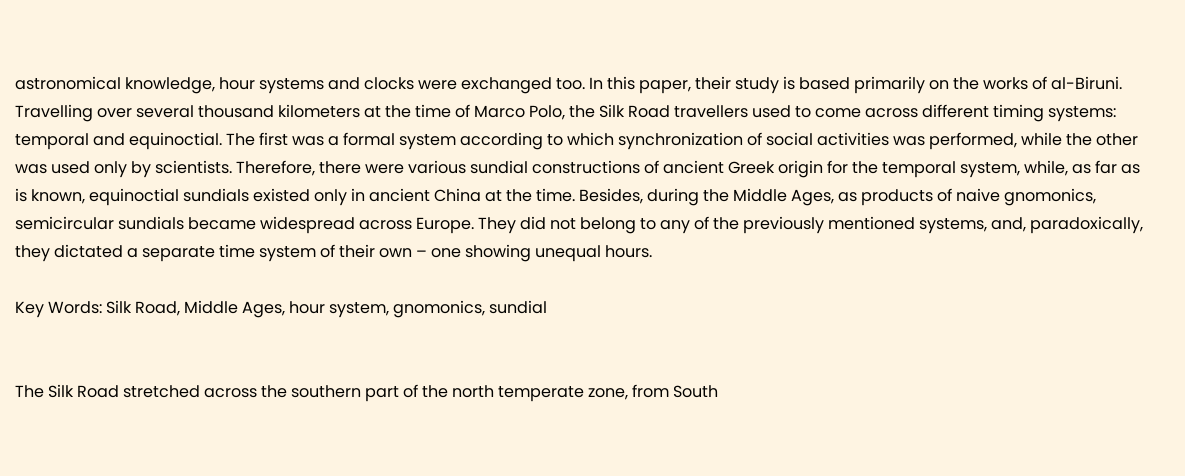astronomical knowledge, hour systems and clocks were exchanged too. In this paper, their study is based primarily on the works of al-Biruni. Travelling over several thousand kilometers at the time of Marco Polo, the Silk Road travellers used to come across different timing systems: temporal and equinoctial. The first was a formal system according to which synchronization of social activities was performed, while the other was used only by scientists. Therefore, there were various sundial constructions of ancient Greek origin for the temporal system, while, as far as is known, equinoctial sundials existed only in ancient China at the time. Besides, during the Middle Ages, as products of naive gnomonics, semicircular sundials became widespread across Europe. They did not belong to any of the previously mentioned systems, and, paradoxically, they dictated a separate time system of their own – one showing unequal hours.

Key Words: Silk Road, Middle Ages, hour system, gnomonics, sundial


The Silk Road stretched across the southern part of the north temperate zone, from South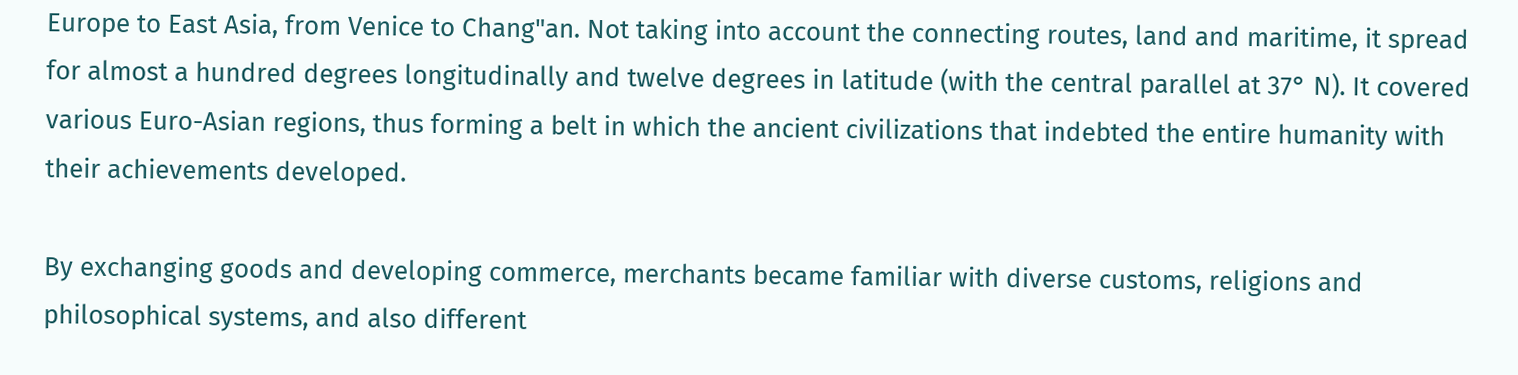Europe to East Asia, from Venice to Chang"an. Not taking into account the connecting routes, land and maritime, it spread for almost a hundred degrees longitudinally and twelve degrees in latitude (with the central parallel at 37° N). It covered various Euro-Asian regions, thus forming a belt in which the ancient civilizations that indebted the entire humanity with their achievements developed.

By exchanging goods and developing commerce, merchants became familiar with diverse customs, religions and philosophical systems, and also different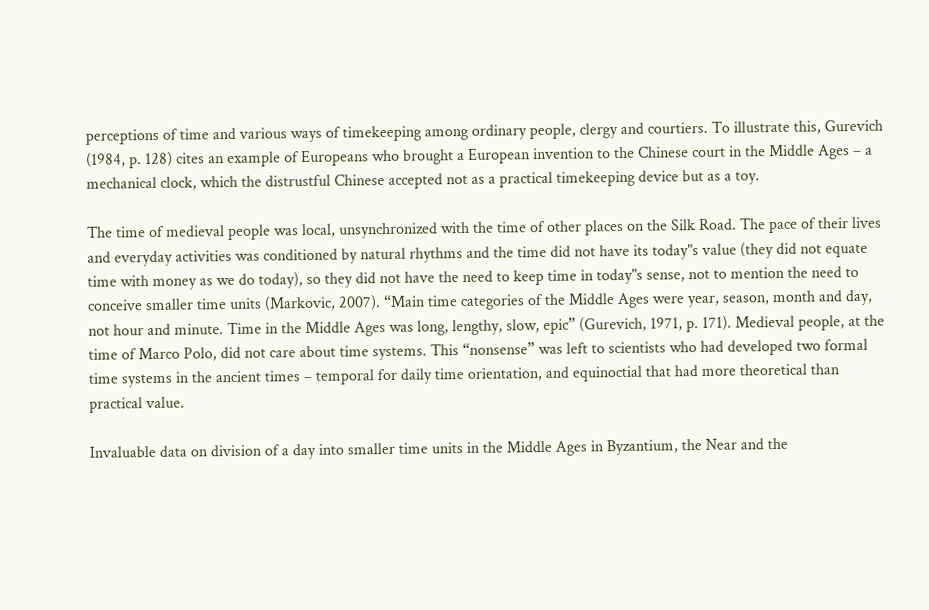perceptions of time and various ways of timekeeping among ordinary people, clergy and courtiers. To illustrate this, Gurevich (1984, p. 128) cites an example of Europeans who brought a European invention to the Chinese court in the Middle Ages – a mechanical clock, which the distrustful Chinese accepted not as a practical timekeeping device but as a toy.

The time of medieval people was local, unsynchronized with the time of other places on the Silk Road. The pace of their lives and everyday activities was conditioned by natural rhythms and the time did not have its today"s value (they did not equate time with money as we do today), so they did not have the need to keep time in today"s sense, not to mention the need to conceive smaller time units (Markovic, 2007). “Main time categories of the Middle Ages were year, season, month and day, not hour and minute. Time in the Middle Ages was long, lengthy, slow, epic” (Gurevich, 1971, p. 171). Medieval people, at the time of Marco Polo, did not care about time systems. This “nonsense” was left to scientists who had developed two formal time systems in the ancient times – temporal for daily time orientation, and equinoctial that had more theoretical than practical value.

Invaluable data on division of a day into smaller time units in the Middle Ages in Byzantium, the Near and the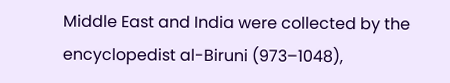Middle East and India were collected by the encyclopedist al-Biruni (973–1048),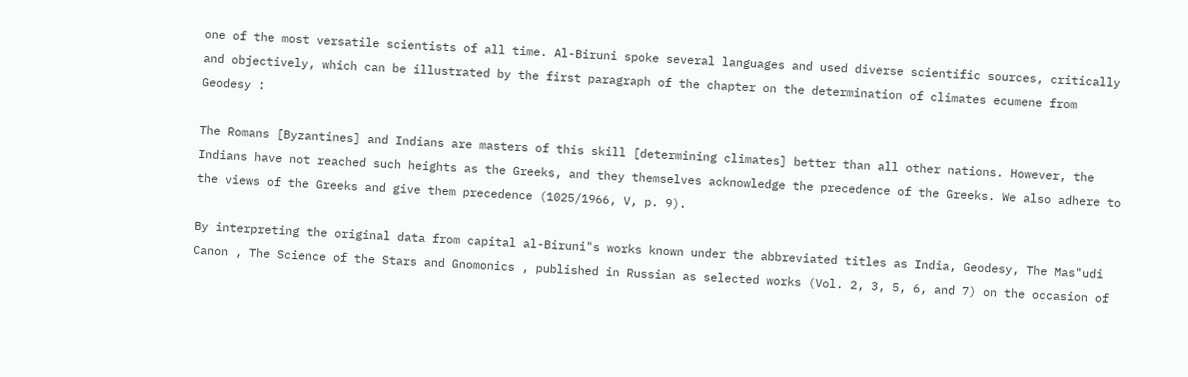one of the most versatile scientists of all time. Al-Biruni spoke several languages and used diverse scientific sources, critically and objectively, which can be illustrated by the first paragraph of the chapter on the determination of climates ecumene from Geodesy :

The Romans [Byzantines] and Indians are masters of this skill [determining climates] better than all other nations. However, the Indians have not reached such heights as the Greeks, and they themselves acknowledge the precedence of the Greeks. We also adhere to the views of the Greeks and give them precedence (1025/1966, V, p. 9).

By interpreting the original data from capital al-Biruni"s works known under the abbreviated titles as India, Geodesy, The Mas"udi Canon , The Science of the Stars and Gnomonics , published in Russian as selected works (Vol. 2, 3, 5, 6, and 7) on the occasion of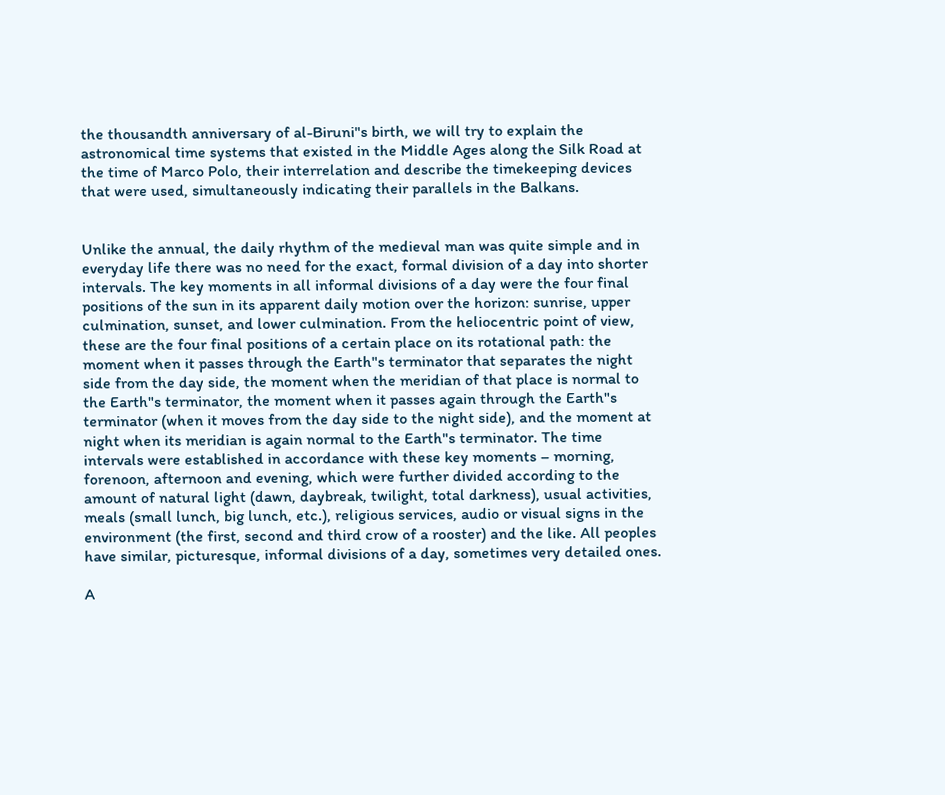the thousandth anniversary of al-Biruni"s birth, we will try to explain the astronomical time systems that existed in the Middle Ages along the Silk Road at the time of Marco Polo, their interrelation and describe the timekeeping devices that were used, simultaneously indicating their parallels in the Balkans.


Unlike the annual, the daily rhythm of the medieval man was quite simple and in everyday life there was no need for the exact, formal division of a day into shorter intervals. The key moments in all informal divisions of a day were the four final positions of the sun in its apparent daily motion over the horizon: sunrise, upper culmination, sunset, and lower culmination. From the heliocentric point of view, these are the four final positions of a certain place on its rotational path: the moment when it passes through the Earth"s terminator that separates the night side from the day side, the moment when the meridian of that place is normal to the Earth"s terminator, the moment when it passes again through the Earth"s terminator (when it moves from the day side to the night side), and the moment at night when its meridian is again normal to the Earth"s terminator. The time intervals were established in accordance with these key moments – morning, forenoon, afternoon and evening, which were further divided according to the amount of natural light (dawn, daybreak, twilight, total darkness), usual activities, meals (small lunch, big lunch, etc.), religious services, audio or visual signs in the environment (the first, second and third crow of a rooster) and the like. All peoples have similar, picturesque, informal divisions of a day, sometimes very detailed ones.

A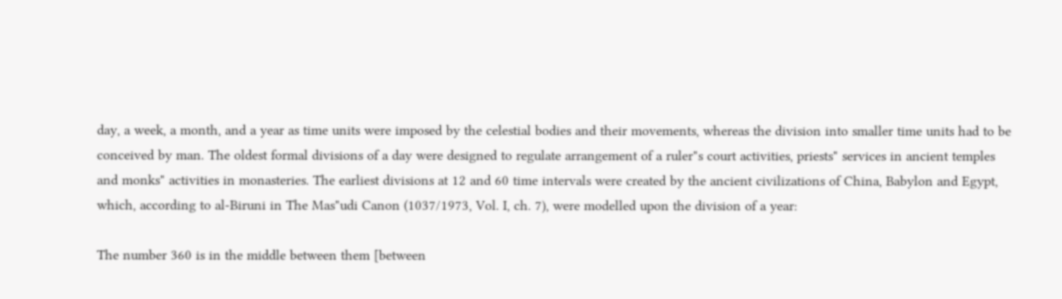day, a week, a month, and a year as time units were imposed by the celestial bodies and their movements, whereas the division into smaller time units had to be conceived by man. The oldest formal divisions of a day were designed to regulate arrangement of a ruler"s court activities, priests" services in ancient temples and monks" activities in monasteries. The earliest divisions at 12 and 60 time intervals were created by the ancient civilizations of China, Babylon and Egypt, which, according to al-Biruni in The Mas"udi Canon (1037/1973, Vol. I, ch. 7), were modelled upon the division of a year:

The number 360 is in the middle between them [between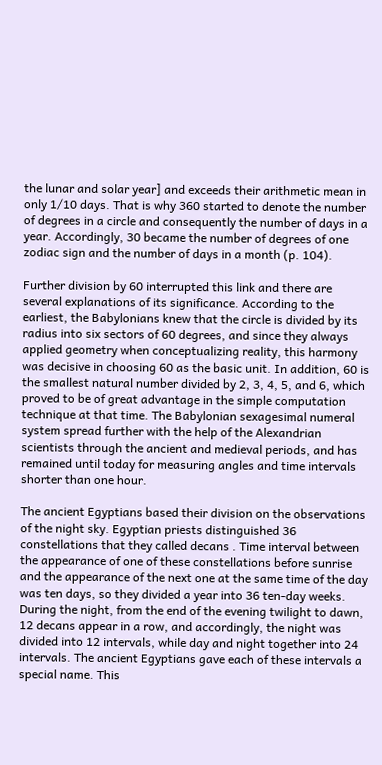the lunar and solar year] and exceeds their arithmetic mean in only 1/10 days. That is why 360 started to denote the number of degrees in a circle and consequently the number of days in a year. Accordingly, 30 became the number of degrees of one zodiac sign and the number of days in a month (p. 104).

Further division by 60 interrupted this link and there are several explanations of its significance. According to the earliest, the Babylonians knew that the circle is divided by its radius into six sectors of 60 degrees, and since they always applied geometry when conceptualizing reality, this harmony was decisive in choosing 60 as the basic unit. In addition, 60 is the smallest natural number divided by 2, 3, 4, 5, and 6, which proved to be of great advantage in the simple computation technique at that time. The Babylonian sexagesimal numeral system spread further with the help of the Alexandrian scientists through the ancient and medieval periods, and has remained until today for measuring angles and time intervals shorter than one hour.

The ancient Egyptians based their division on the observations of the night sky. Egyptian priests distinguished 36 constellations that they called decans . Time interval between the appearance of one of these constellations before sunrise and the appearance of the next one at the same time of the day was ten days, so they divided a year into 36 ten-day weeks. During the night, from the end of the evening twilight to dawn, 12 decans appear in a row, and accordingly, the night was divided into 12 intervals, while day and night together into 24 intervals. The ancient Egyptians gave each of these intervals a special name. This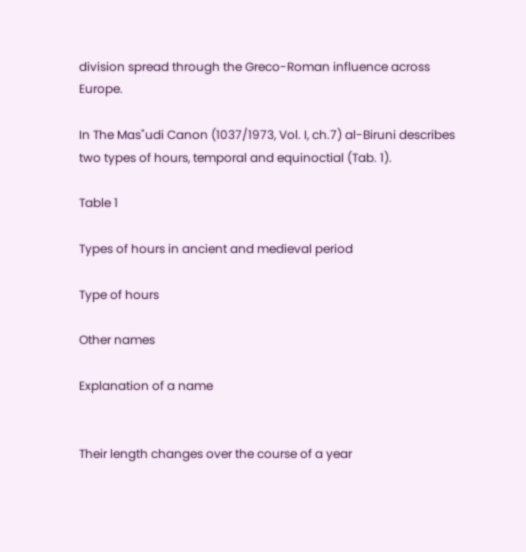division spread through the Greco-Roman influence across Europe.

In The Mas"udi Canon (1037/1973, Vol. I, ch.7) al-Biruni describes two types of hours, temporal and equinoctial (Tab. 1).

Table 1

Types of hours in ancient and medieval period

Type of hours

Other names

Explanation of a name


Their length changes over the course of a year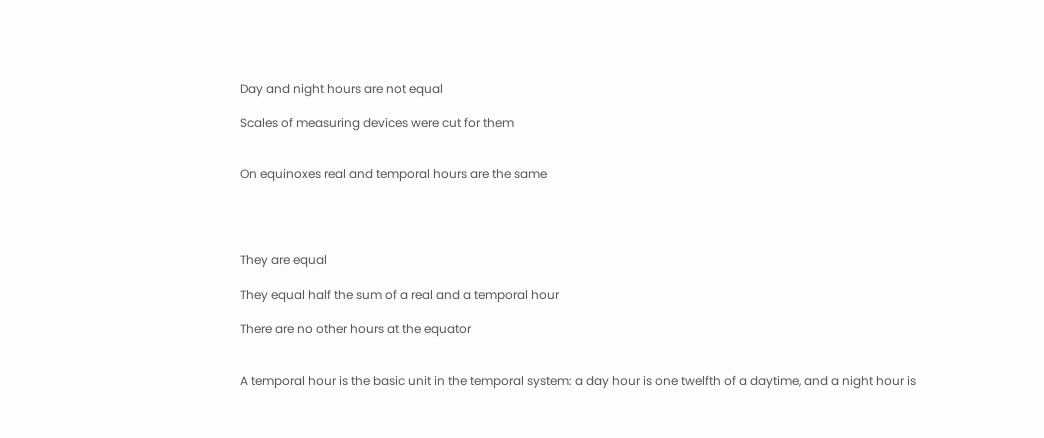Day and night hours are not equal

Scales of measuring devices were cut for them


On equinoxes real and temporal hours are the same




They are equal

They equal half the sum of a real and a temporal hour

There are no other hours at the equator


A temporal hour is the basic unit in the temporal system: a day hour is one twelfth of a daytime, and a night hour is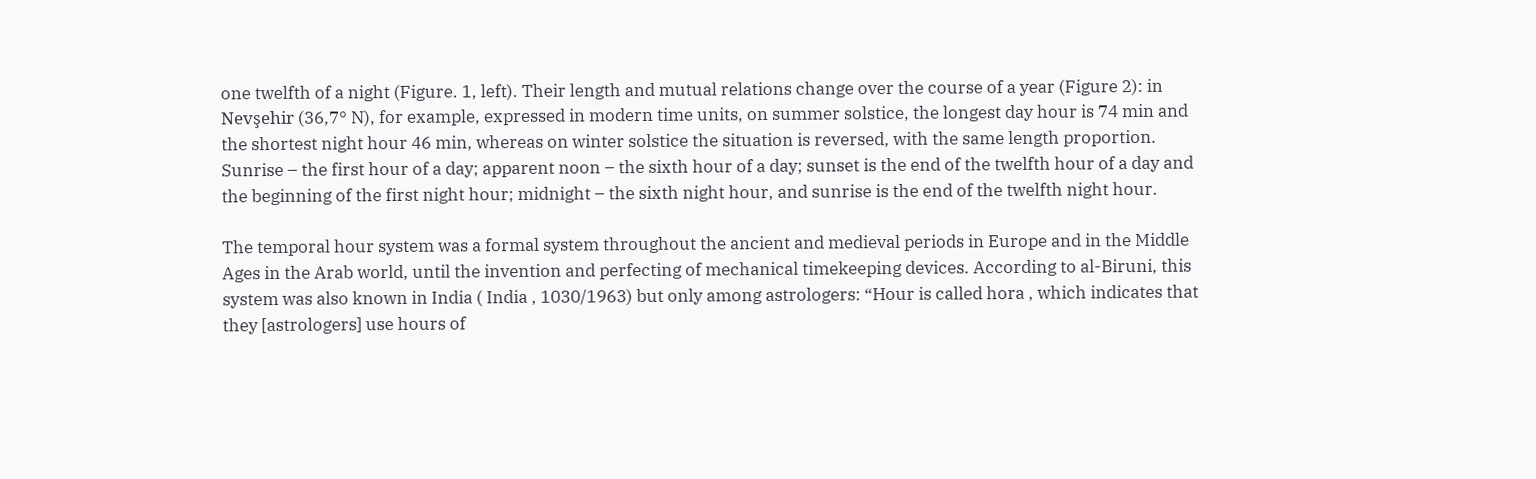one twelfth of a night (Figure. 1, left). Their length and mutual relations change over the course of a year (Figure 2): in Nevşehir (36,7° N), for example, expressed in modern time units, on summer solstice, the longest day hour is 74 min and the shortest night hour 46 min, whereas on winter solstice the situation is reversed, with the same length proportion. Sunrise – the first hour of a day; apparent noon – the sixth hour of a day; sunset is the end of the twelfth hour of a day and the beginning of the first night hour; midnight – the sixth night hour, and sunrise is the end of the twelfth night hour.

The temporal hour system was a formal system throughout the ancient and medieval periods in Europe and in the Middle Ages in the Arab world, until the invention and perfecting of mechanical timekeeping devices. According to al-Biruni, this system was also known in India ( India , 1030/1963) but only among astrologers: “Hour is called hora , which indicates that they [astrologers] use hours of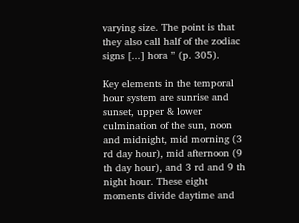varying size. The point is that they also call half of the zodiac signs [...] hora ” (p. 305).

Key elements in the temporal hour system are sunrise and sunset, upper & lower culmination of the sun, noon and midnight, mid morning (3 rd day hour), mid afternoon (9 th day hour), and 3 rd and 9 th night hour. These eight moments divide daytime and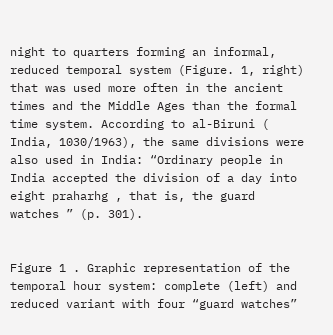night to quarters forming an informal, reduced temporal system (Figure. 1, right) that was used more often in the ancient times and the Middle Ages than the formal time system. According to al-Biruni ( India, 1030/1963), the same divisions were also used in India: “Ordinary people in India accepted the division of a day into eight praharhg , that is, the guard watches ” (p. 301).


Figure 1 . Graphic representation of the temporal hour system: complete (left) and reduced variant with four “guard watches”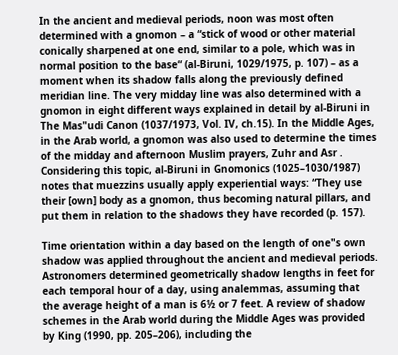In the ancient and medieval periods, noon was most often determined with a gnomon – a “stick of wood or other material conically sharpened at one end, similar to a pole, which was in normal position to the base“ (al-Biruni, 1029/1975, p. 107) – as a moment when its shadow falls along the previously defined meridian line. The very midday line was also determined with a gnomon in eight different ways explained in detail by al-Biruni in The Mas"udi Canon (1037/1973, Vol. IV, ch.15). In the Middle Ages, in the Arab world, a gnomon was also used to determine the times of the midday and afternoon Muslim prayers, Zuhr and Asr . Considering this topic, al-Biruni in Gnomonics (1025–1030/1987) notes that muezzins usually apply experiential ways: “They use their [own] body as a gnomon, thus becoming natural pillars, and put them in relation to the shadows they have recorded (p. 157).

Time orientation within a day based on the length of one"s own shadow was applied throughout the ancient and medieval periods. Astronomers determined geometrically shadow lengths in feet for each temporal hour of a day, using analemmas, assuming that the average height of a man is 6½ or 7 feet. A review of shadow schemes in the Arab world during the Middle Ages was provided by King (1990, pp. 205–206), including the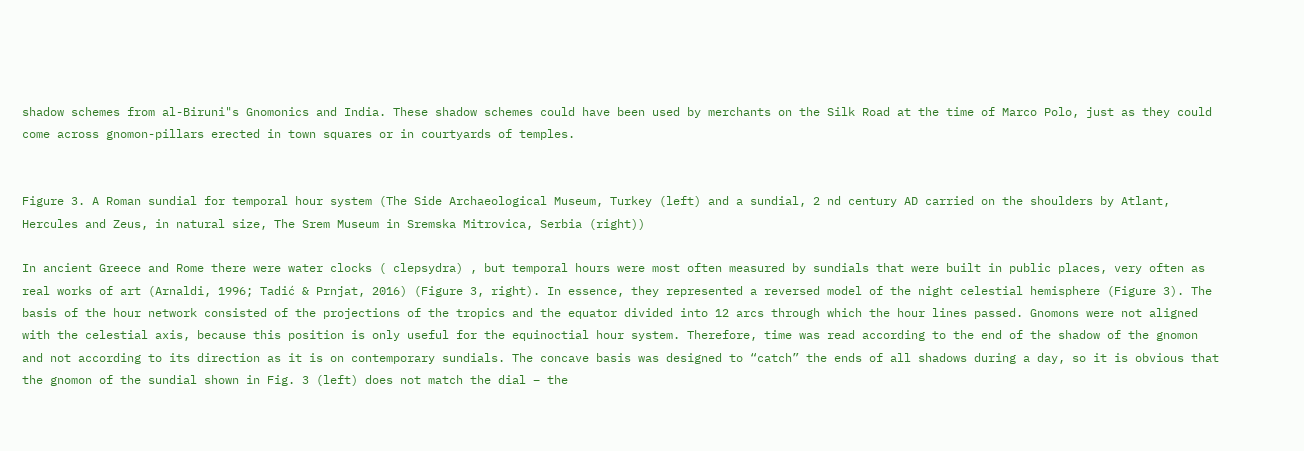shadow schemes from al-Biruni"s Gnomonics and India. These shadow schemes could have been used by merchants on the Silk Road at the time of Marco Polo, just as they could come across gnomon-pillars erected in town squares or in courtyards of temples.


Figure 3. A Roman sundial for temporal hour system (The Side Archaeological Museum, Turkey (left) and a sundial, 2 nd century AD carried on the shoulders by Atlant, Hercules and Zeus, in natural size, The Srem Museum in Sremska Mitrovica, Serbia (right))

In ancient Greece and Rome there were water clocks ( clepsydra) , but temporal hours were most often measured by sundials that were built in public places, very often as real works of art (Arnaldi, 1996; Tadić & Prnjat, 2016) (Figure 3, right). In essence, they represented a reversed model of the night celestial hemisphere (Figure 3). The basis of the hour network consisted of the projections of the tropics and the equator divided into 12 arcs through which the hour lines passed. Gnomons were not aligned with the celestial axis, because this position is only useful for the equinoctial hour system. Therefore, time was read according to the end of the shadow of the gnomon and not according to its direction as it is on contemporary sundials. The concave basis was designed to “catch” the ends of all shadows during a day, so it is obvious that the gnomon of the sundial shown in Fig. 3 (left) does not match the dial – the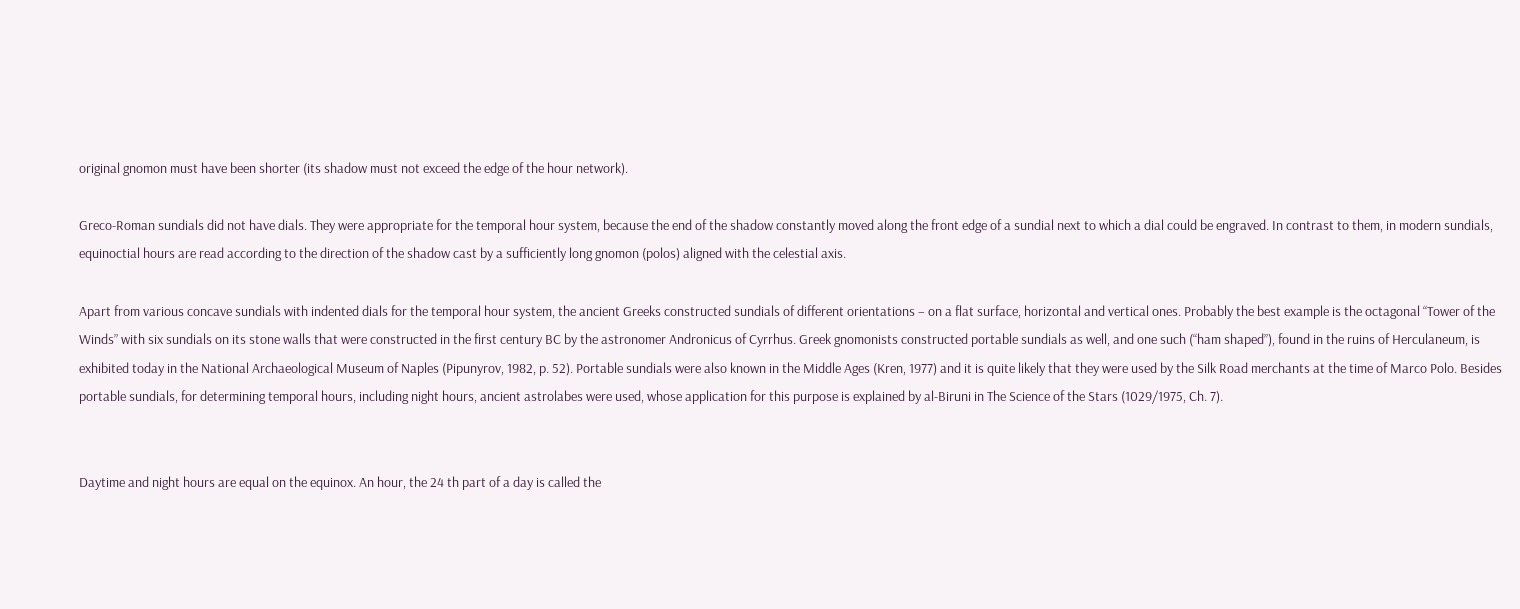original gnomon must have been shorter (its shadow must not exceed the edge of the hour network).

Greco-Roman sundials did not have dials. They were appropriate for the temporal hour system, because the end of the shadow constantly moved along the front edge of a sundial next to which a dial could be engraved. In contrast to them, in modern sundials, equinoctial hours are read according to the direction of the shadow cast by a sufficiently long gnomon (polos) aligned with the celestial axis.

Apart from various concave sundials with indented dials for the temporal hour system, the ancient Greeks constructed sundials of different orientations – on a flat surface, horizontal and vertical ones. Probably the best example is the octagonal “Tower of the Winds” with six sundials on its stone walls that were constructed in the first century BC by the astronomer Andronicus of Cyrrhus. Greek gnomonists constructed portable sundials as well, and one such (“ham shaped”), found in the ruins of Herculaneum, is exhibited today in the National Archaeological Museum of Naples (Pipunyrov, 1982, p. 52). Portable sundials were also known in the Middle Ages (Kren, 1977) and it is quite likely that they were used by the Silk Road merchants at the time of Marco Polo. Besides portable sundials, for determining temporal hours, including night hours, ancient astrolabes were used, whose application for this purpose is explained by al-Biruni in The Science of the Stars (1029/1975, Ch. 7).


Daytime and night hours are equal on the equinox. An hour, the 24 th part of a day is called the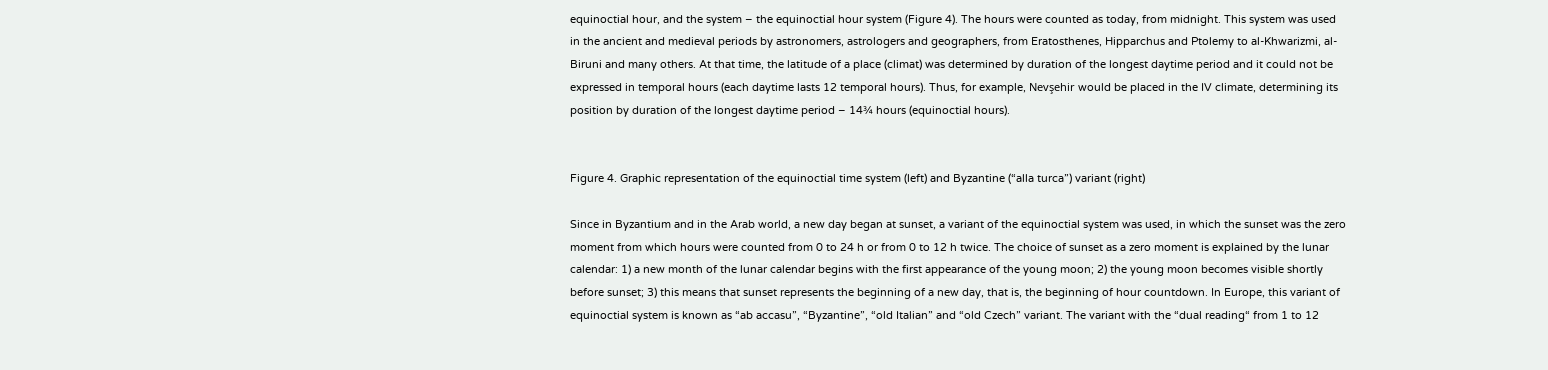equinoctial hour, and the system – the equinoctial hour system (Figure 4). The hours were counted as today, from midnight. This system was used in the ancient and medieval periods by astronomers, astrologers and geographers, from Eratosthenes, Hipparchus and Ptolemy to al-Khwarizmi, al-Biruni and many others. At that time, the latitude of a place (climat) was determined by duration of the longest daytime period and it could not be expressed in temporal hours (each daytime lasts 12 temporal hours). Thus, for example, Nevşehir would be placed in the IV climate, determining its position by duration of the longest daytime period – 14¾ hours (equinoctial hours).


Figure 4. Graphic representation of the equinoctial time system (left) and Byzantine (“alla turca”) variant (right)

Since in Byzantium and in the Arab world, a new day began at sunset, a variant of the equinoctial system was used, in which the sunset was the zero moment from which hours were counted from 0 to 24 h or from 0 to 12 h twice. The choice of sunset as a zero moment is explained by the lunar calendar: 1) a new month of the lunar calendar begins with the first appearance of the young moon; 2) the young moon becomes visible shortly before sunset; 3) this means that sunset represents the beginning of a new day, that is, the beginning of hour countdown. In Europe, this variant of equinoctial system is known as “ab accasu”, “Byzantine”, “old Italian” and “old Czech” variant. The variant with the “dual reading“ from 1 to 12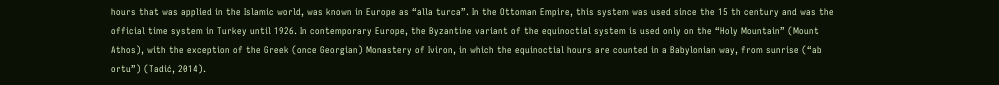hours that was applied in the Islamic world, was known in Europe as “alla turca”. In the Ottoman Empire, this system was used since the 15 th century and was the official time system in Turkey until 1926. In contemporary Europe, the Byzantine variant of the equinoctial system is used only on the “Holy Mountain” (Mount Athos), with the exception of the Greek (once Georgian) Monastery of Iviron, in which the equinoctial hours are counted in a Babylonian way, from sunrise (“ab ortu”) (Tadić, 2014).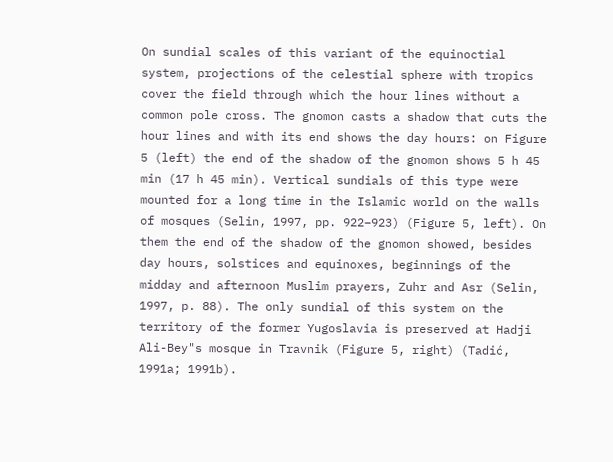On sundial scales of this variant of the equinoctial system, projections of the celestial sphere with tropics cover the field through which the hour lines without a common pole cross. The gnomon casts a shadow that cuts the hour lines and with its end shows the day hours: on Figure 5 (left) the end of the shadow of the gnomon shows 5 h 45 min (17 h 45 min). Vertical sundials of this type were mounted for a long time in the Islamic world on the walls of mosques (Selin, 1997, pp. 922–923) (Figure 5, left). On them the end of the shadow of the gnomon showed, besides day hours, solstices and equinoxes, beginnings of the midday and afternoon Muslim prayers, Zuhr and Asr (Selin, 1997, p. 88). The only sundial of this system on the territory of the former Yugoslavia is preserved at Hadji Ali-Bey"s mosque in Travnik (Figure 5, right) (Tadić, 1991a; 1991b).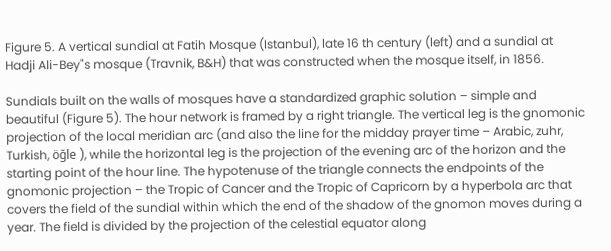Figure 5. A vertical sundial at Fatih Mosque (Istanbul), late 16 th century (left) and a sundial at Hadji Ali-Bey"s mosque (Travnik, B&H) that was constructed when the mosque itself, in 1856.

Sundials built on the walls of mosques have a standardized graphic solution – simple and beautiful (Figure 5). The hour network is framed by a right triangle. The vertical leg is the gnomonic projection of the local meridian arc (and also the line for the midday prayer time – Arabic, zuhr, Turkish, öğle ), while the horizontal leg is the projection of the evening arc of the horizon and the starting point of the hour line. The hypotenuse of the triangle connects the endpoints of the gnomonic projection – the Tropic of Cancer and the Tropic of Capricorn by a hyperbola arc that covers the field of the sundial within which the end of the shadow of the gnomon moves during a year. The field is divided by the projection of the celestial equator along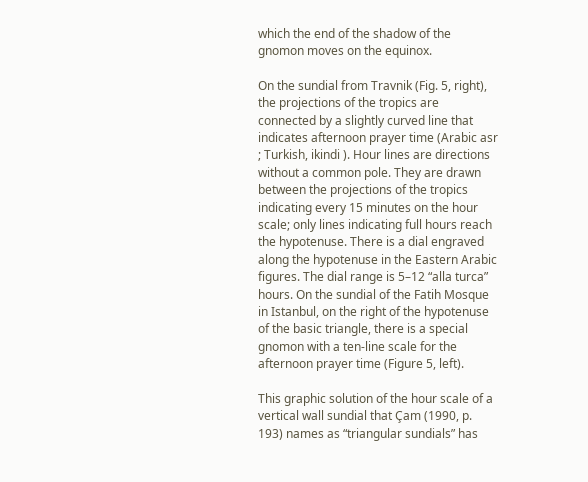which the end of the shadow of the gnomon moves on the equinox.

On the sundial from Travnik (Fig. 5, right), the projections of the tropics are connected by a slightly curved line that indicates afternoon prayer time (Arabic asr ; Turkish, ikindi ). Hour lines are directions without a common pole. They are drawn between the projections of the tropics indicating every 15 minutes on the hour scale; only lines indicating full hours reach the hypotenuse. There is a dial engraved along the hypotenuse in the Eastern Arabic figures. The dial range is 5–12 “alla turca” hours. On the sundial of the Fatih Mosque in Istanbul, on the right of the hypotenuse of the basic triangle, there is a special gnomon with a ten-line scale for the afternoon prayer time (Figure 5, left).

This graphic solution of the hour scale of a vertical wall sundial that Çam (1990, p. 193) names as “triangular sundials” has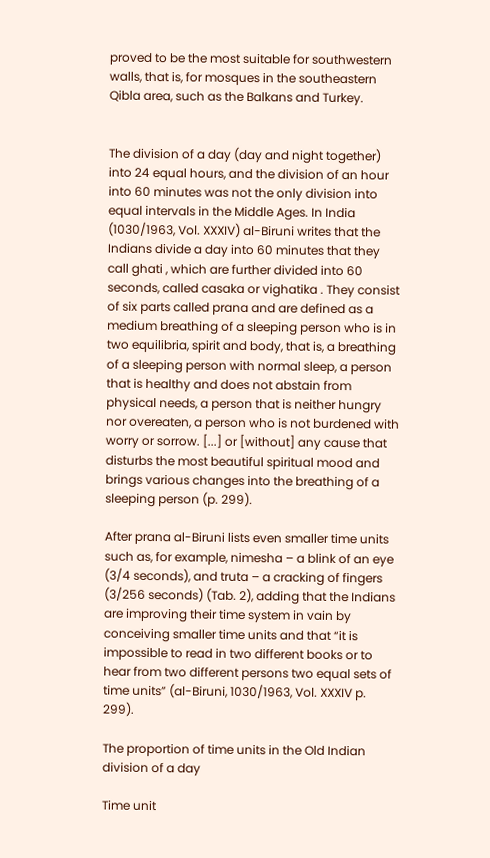proved to be the most suitable for southwestern walls, that is, for mosques in the southeastern Qibla area, such as the Balkans and Turkey.


The division of a day (day and night together) into 24 equal hours, and the division of an hour into 60 minutes was not the only division into equal intervals in the Middle Ages. In India (1030/1963, Vol. XXXIV) al-Biruni writes that the Indians divide a day into 60 minutes that they call ghati , which are further divided into 60 seconds, called casaka or vighatika . They consist of six parts called prana and are defined as a medium breathing of a sleeping person who is in two equilibria, spirit and body, that is, a breathing of a sleeping person with normal sleep, a person that is healthy and does not abstain from physical needs, a person that is neither hungry nor overeaten, a person who is not burdened with worry or sorrow. [...] or [without] any cause that disturbs the most beautiful spiritual mood and brings various changes into the breathing of a sleeping person (p. 299).

After prana al-Biruni lists even smaller time units such as, for example, nimesha – a blink of an eye (3/4 seconds), and truta – a cracking of fingers (3/256 seconds) (Tab. 2), adding that the Indians are improving their time system in vain by conceiving smaller time units and that “it is impossible to read in two different books or to hear from two different persons two equal sets of time units” (al-Biruni, 1030/1963, Vol. XXXIV p. 299).

The proportion of time units in the Old Indian division of a day

Time unit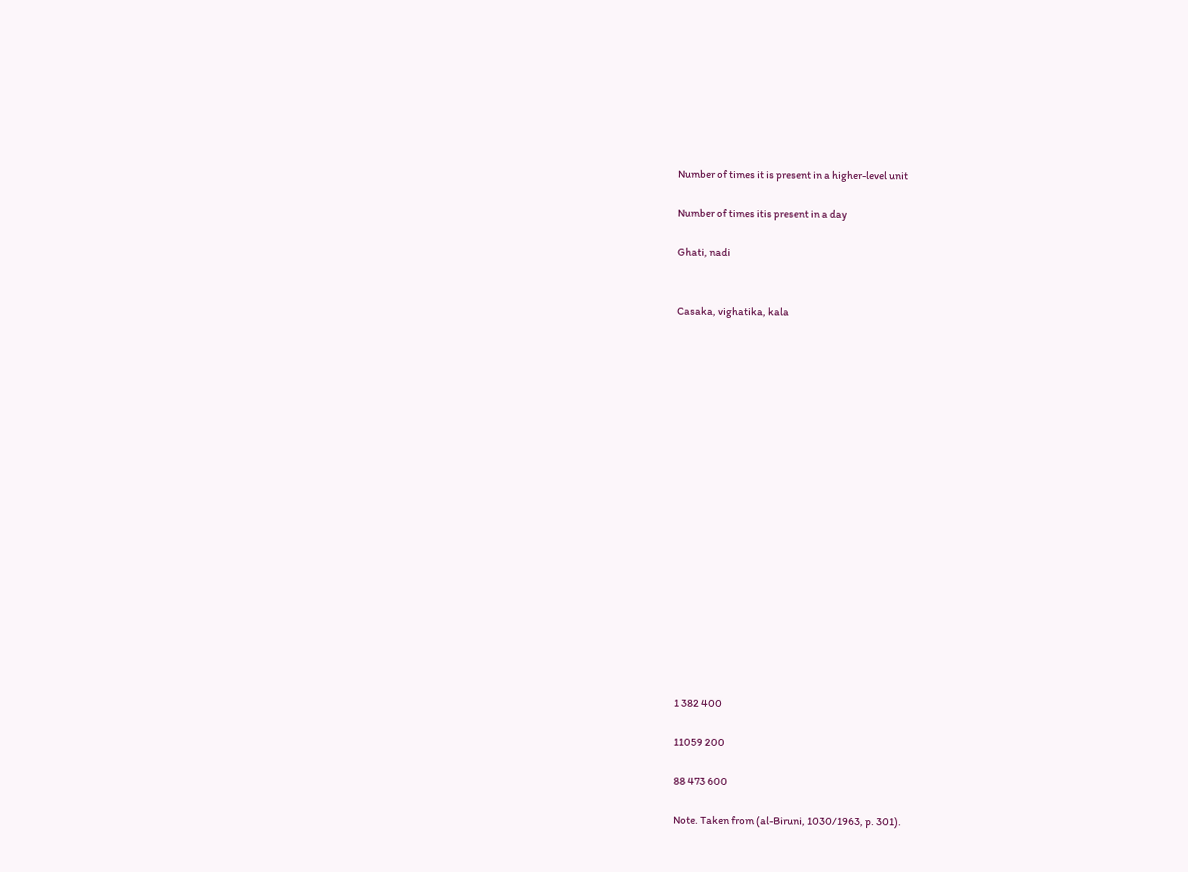Number of times it is present in a higher-level unit

Number of times itis present in a day

Ghati, nadi


Casaka, vighatika, kala



















1 382 400

11059 200

88 473 600

Note. Taken from (al-Biruni, 1030/1963, p. 301).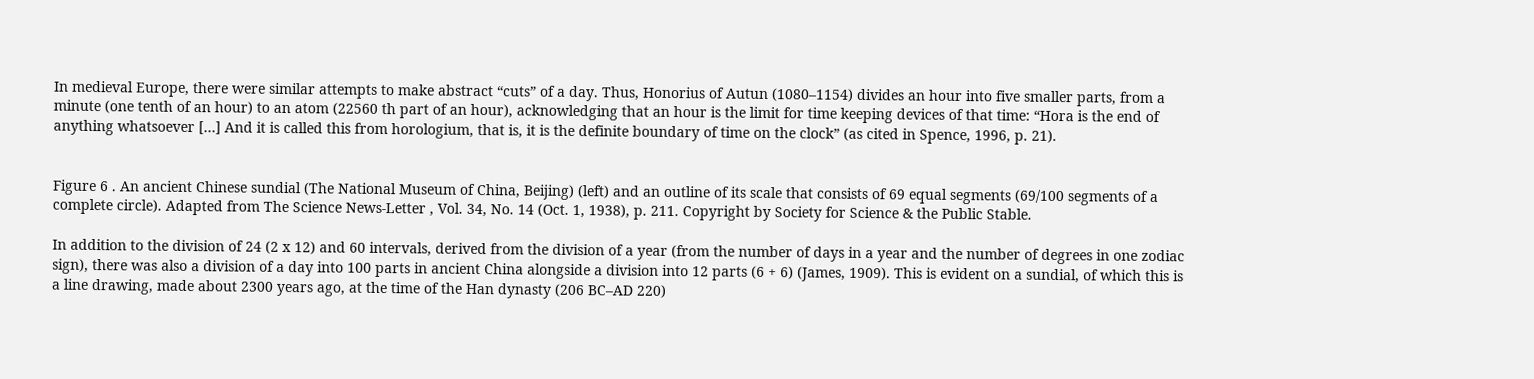In medieval Europe, there were similar attempts to make abstract “cuts” of a day. Thus, Honorius of Autun (1080–1154) divides an hour into five smaller parts, from a minute (one tenth of an hour) to an atom (22560 th part of an hour), acknowledging that an hour is the limit for time keeping devices of that time: “Hora is the end of anything whatsoever […] And it is called this from horologium, that is, it is the definite boundary of time on the clock” (as cited in Spence, 1996, p. 21).


Figure 6 . An ancient Chinese sundial (The National Museum of China, Beijing) (left) and an outline of its scale that consists of 69 equal segments (69/100 segments of a complete circle). Adapted from The Science News-Letter , Vol. 34, No. 14 (Oct. 1, 1938), p. 211. Copyright by Society for Science & the Public Stable.

In addition to the division of 24 (2 x 12) and 60 intervals, derived from the division of a year (from the number of days in a year and the number of degrees in one zodiac sign), there was also a division of a day into 100 parts in ancient China alongside a division into 12 parts (6 + 6) (James, 1909). This is evident on a sundial, of which this is a line drawing, made about 2300 years ago, at the time of the Han dynasty (206 BC–AD 220)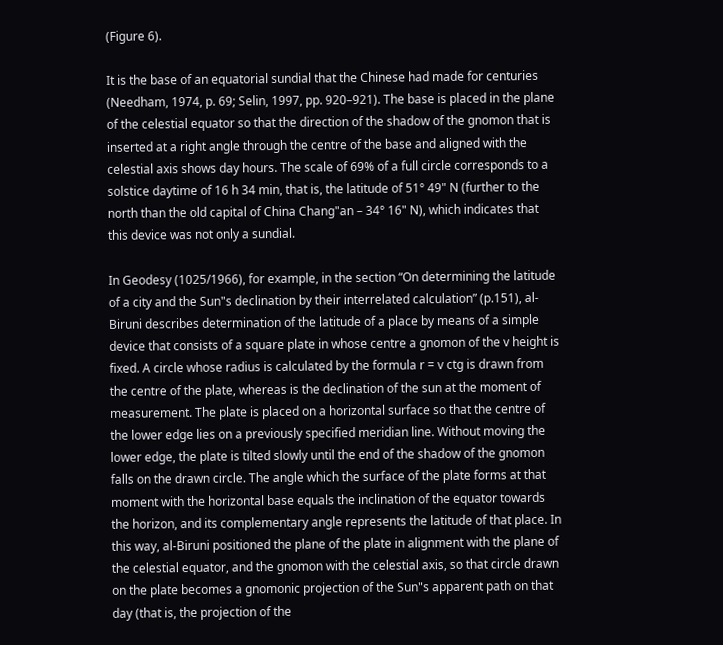(Figure 6).

It is the base of an equatorial sundial that the Chinese had made for centuries (Needham, 1974, p. 69; Selin, 1997, pp. 920–921). The base is placed in the plane of the celestial equator so that the direction of the shadow of the gnomon that is inserted at a right angle through the centre of the base and aligned with the celestial axis shows day hours. The scale of 69% of a full circle corresponds to a solstice daytime of 16 h 34 min, that is, the latitude of 51° 49" N (further to the north than the old capital of China Chang"an – 34° 16" N), which indicates that this device was not only a sundial.

In Geodesy (1025/1966), for example, in the section “On determining the latitude of a city and the Sun"s declination by their interrelated calculation” (p.151), al-Biruni describes determination of the latitude of a place by means of a simple device that consists of a square plate in whose centre a gnomon of the v height is fixed. A circle whose radius is calculated by the formula r = v ctg is drawn from the centre of the plate, whereas is the declination of the sun at the moment of measurement. The plate is placed on a horizontal surface so that the centre of the lower edge lies on a previously specified meridian line. Without moving the lower edge, the plate is tilted slowly until the end of the shadow of the gnomon falls on the drawn circle. The angle which the surface of the plate forms at that moment with the horizontal base equals the inclination of the equator towards the horizon, and its complementary angle represents the latitude of that place. In this way, al-Biruni positioned the plane of the plate in alignment with the plane of the celestial equator, and the gnomon with the celestial axis, so that circle drawn on the plate becomes a gnomonic projection of the Sun"s apparent path on that day (that is, the projection of the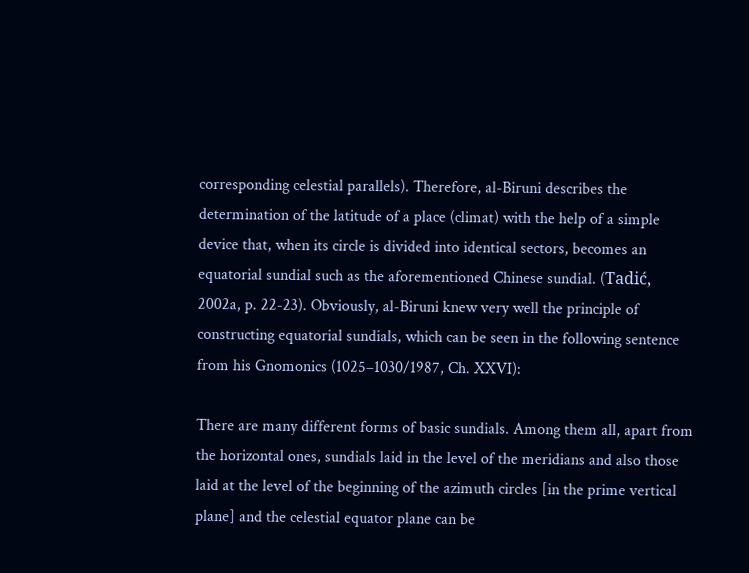corresponding celestial parallels). Therefore, al-Biruni describes the determination of the latitude of a place (climat) with the help of a simple device that, when its circle is divided into identical sectors, becomes an equatorial sundial such as the aforementioned Chinese sundial. (Tadić, 2002a, p. 22-23). Obviously, al-Biruni knew very well the principle of constructing equatorial sundials, which can be seen in the following sentence from his Gnomonics (1025–1030/1987, Ch. XXVI):

There are many different forms of basic sundials. Among them all, apart from the horizontal ones, sundials laid in the level of the meridians and also those laid at the level of the beginning of the azimuth circles [in the prime vertical plane] and the celestial equator plane can be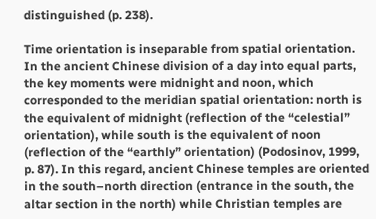distinguished (p. 238).

Time orientation is inseparable from spatial orientation. In the ancient Chinese division of a day into equal parts, the key moments were midnight and noon, which corresponded to the meridian spatial orientation: north is the equivalent of midnight (reflection of the “celestial” orientation), while south is the equivalent of noon (reflection of the “earthly” orientation) (Podosinov, 1999, p. 87). In this regard, ancient Chinese temples are oriented in the south–north direction (entrance in the south, the altar section in the north) while Christian temples are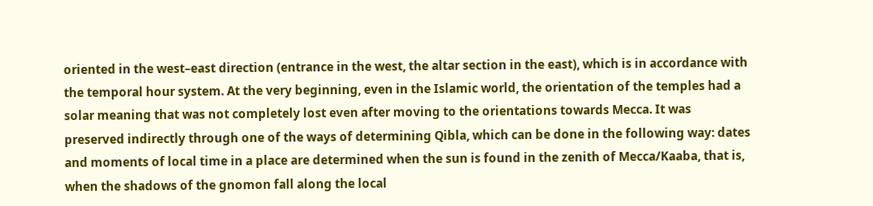oriented in the west–east direction (entrance in the west, the altar section in the east), which is in accordance with the temporal hour system. At the very beginning, even in the Islamic world, the orientation of the temples had a solar meaning that was not completely lost even after moving to the orientations towards Mecca. It was preserved indirectly through one of the ways of determining Qibla, which can be done in the following way: dates and moments of local time in a place are determined when the sun is found in the zenith of Mecca/Kaaba, that is, when the shadows of the gnomon fall along the local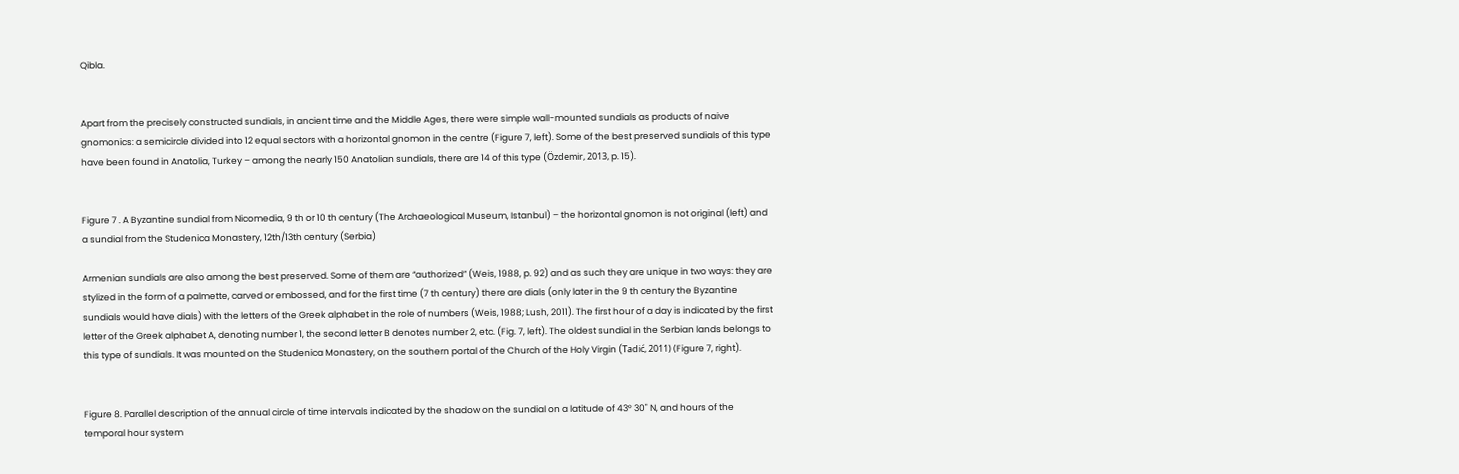Qibla.


Apart from the precisely constructed sundials, in ancient time and the Middle Ages, there were simple wall-mounted sundials as products of naive gnomonics: a semicircle divided into 12 equal sectors with a horizontal gnomon in the centre (Figure 7, left). Some of the best preserved sundials of this type have been found in Anatolia, Turkey – among the nearly 150 Anatolian sundials, there are 14 of this type (Özdemir, 2013, p. 15).


Figure 7 . A Byzantine sundial from Nicomedia, 9 th or 10 th century (The Archaeological Museum, Istanbul) – the horizontal gnomon is not original (left) and a sundial from the Studenica Monastery, 12th/13th century (Serbia)

Armenian sundials are also among the best preserved. Some of them are “authorized” (Weis, 1988, p. 92) and as such they are unique in two ways: they are stylized in the form of a palmette, carved or embossed, and for the first time (7 th century) there are dials (only later in the 9 th century the Byzantine sundials would have dials) with the letters of the Greek alphabet in the role of numbers (Weis, 1988; Lush, 2011). The first hour of a day is indicated by the first letter of the Greek alphabet A, denoting number 1, the second letter B denotes number 2, etc. (Fig. 7, left). The oldest sundial in the Serbian lands belongs to this type of sundials. It was mounted on the Studenica Monastery, on the southern portal of the Church of the Holy Virgin (Tadić, 2011) (Figure 7, right).


Figure 8. Parallel description of the annual circle of time intervals indicated by the shadow on the sundial on a latitude of 43° 30" N, and hours of the temporal hour system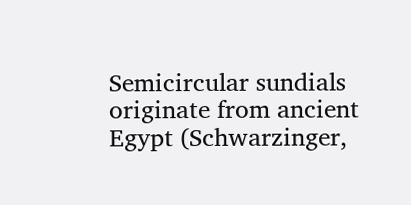Semicircular sundials originate from ancient Egypt (Schwarzinger,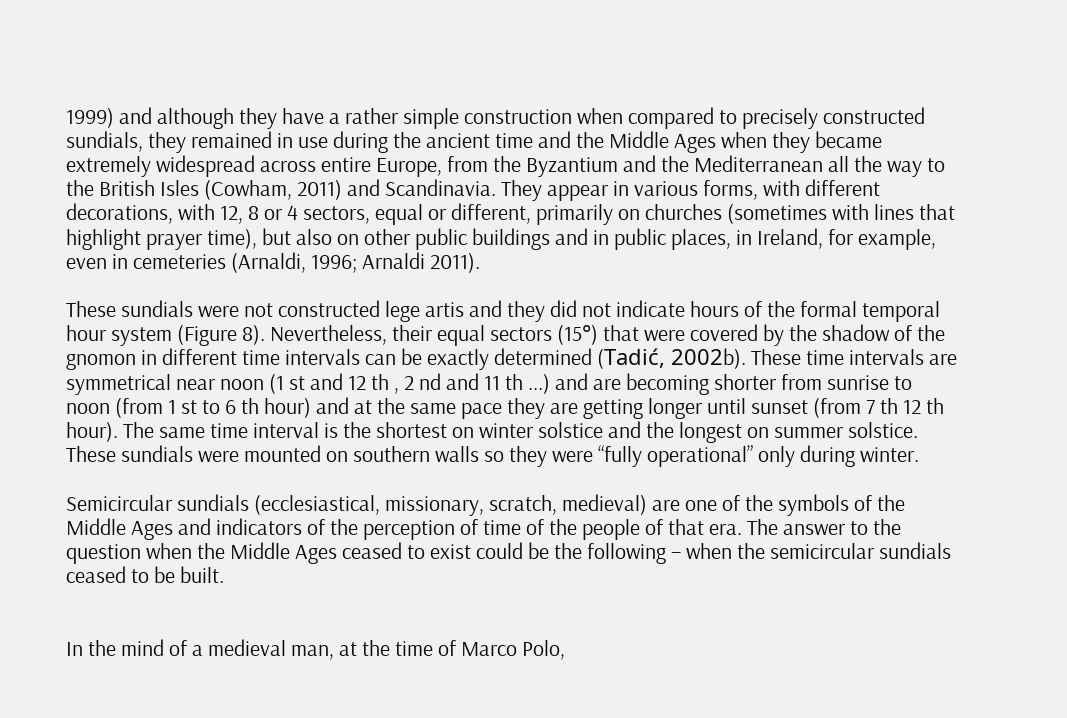1999) and although they have a rather simple construction when compared to precisely constructed sundials, they remained in use during the ancient time and the Middle Ages when they became extremely widespread across entire Europe, from the Byzantium and the Mediterranean all the way to the British Isles (Cowham, 2011) and Scandinavia. They appear in various forms, with different decorations, with 12, 8 or 4 sectors, equal or different, primarily on churches (sometimes with lines that highlight prayer time), but also on other public buildings and in public places, in Ireland, for example, even in cemeteries (Arnaldi, 1996; Arnaldi 2011).

These sundials were not constructed lege artis and they did not indicate hours of the formal temporal hour system (Figure 8). Nevertheless, their equal sectors (15°) that were covered by the shadow of the gnomon in different time intervals can be exactly determined (Tadić, 2002b). These time intervals are symmetrical near noon (1 st and 12 th , 2 nd and 11 th ...) and are becoming shorter from sunrise to noon (from 1 st to 6 th hour) and at the same pace they are getting longer until sunset (from 7 th 12 th hour). The same time interval is the shortest on winter solstice and the longest on summer solstice. These sundials were mounted on southern walls so they were “fully operational” only during winter.

Semicircular sundials (ecclesiastical, missionary, scratch, medieval) are one of the symbols of the Middle Ages and indicators of the perception of time of the people of that era. The answer to the question when the Middle Ages ceased to exist could be the following – when the semicircular sundials ceased to be built.


In the mind of a medieval man, at the time of Marco Polo,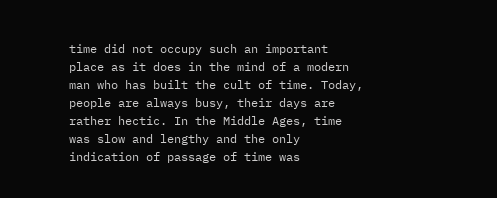time did not occupy such an important place as it does in the mind of a modern man who has built the cult of time. Today, people are always busy, their days are rather hectic. In the Middle Ages, time was slow and lengthy and the only indication of passage of time was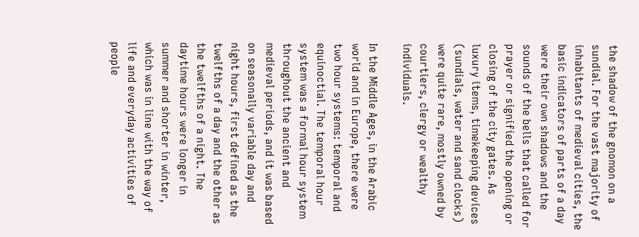the shadow of the gnomon on a sundial. For the vast majority of inhabitants of medieval cities, the basic indicators of parts of a day were their own shadows and the sounds of the bells that called for prayer or signified the opening or closing of the city gates. As luxury items, timekeeping devices (sundials, water and sand clocks) were quite rare, mostly owned by courtiers, clergy or wealthy individuals.

In the Middle Ages, in the Arabic world and in Europe, there were two hour systems: temporal and equinoctial. The temporal hour system was a formal hour system throughout the ancient and medieval periods, and it was based on seasonally variable day and night hours, first defined as the twelfths of a day and the other as the twelfths of a night. The daytime hours were longer in summer and shorter in winter, which was in line with the way of life and everyday activities of people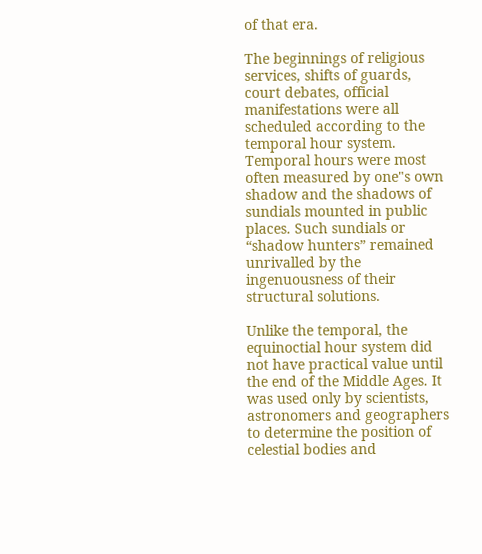of that era.

The beginnings of religious services, shifts of guards, court debates, official manifestations were all scheduled according to the temporal hour system. Temporal hours were most often measured by one"s own shadow and the shadows of sundials mounted in public places. Such sundials or “shadow hunters” remained unrivalled by the ingenuousness of their structural solutions.

Unlike the temporal, the equinoctial hour system did not have practical value until the end of the Middle Ages. It was used only by scientists, astronomers and geographers to determine the position of celestial bodies and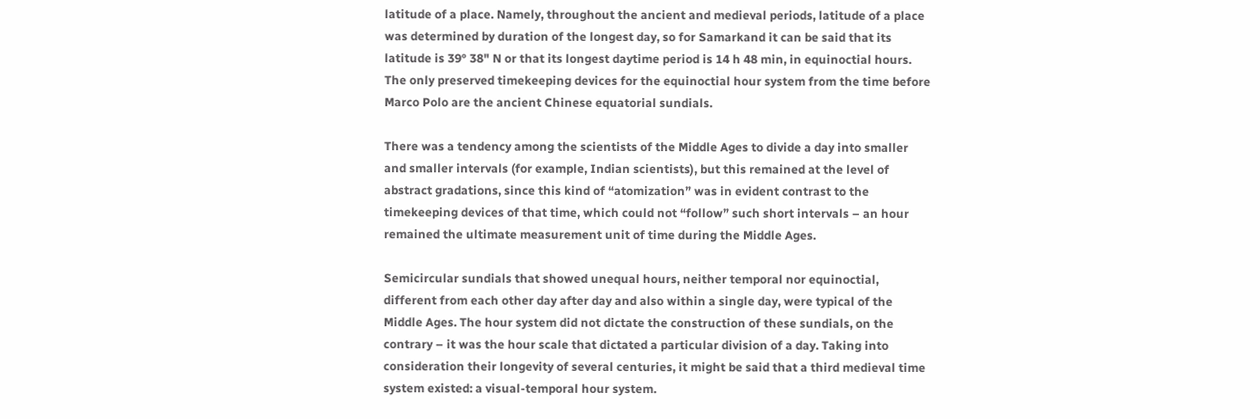latitude of a place. Namely, throughout the ancient and medieval periods, latitude of a place was determined by duration of the longest day, so for Samarkand it can be said that its latitude is 39° 38" N or that its longest daytime period is 14 h 48 min, in equinoctial hours. The only preserved timekeeping devices for the equinoctial hour system from the time before Marco Polo are the ancient Chinese equatorial sundials.

There was a tendency among the scientists of the Middle Ages to divide a day into smaller and smaller intervals (for example, Indian scientists), but this remained at the level of abstract gradations, since this kind of “atomization” was in evident contrast to the timekeeping devices of that time, which could not “follow” such short intervals – an hour remained the ultimate measurement unit of time during the Middle Ages.

Semicircular sundials that showed unequal hours, neither temporal nor equinoctial, different from each other day after day and also within a single day, were typical of the Middle Ages. The hour system did not dictate the construction of these sundials, on the contrary – it was the hour scale that dictated a particular division of a day. Taking into consideration their longevity of several centuries, it might be said that a third medieval time system existed: a visual-temporal hour system.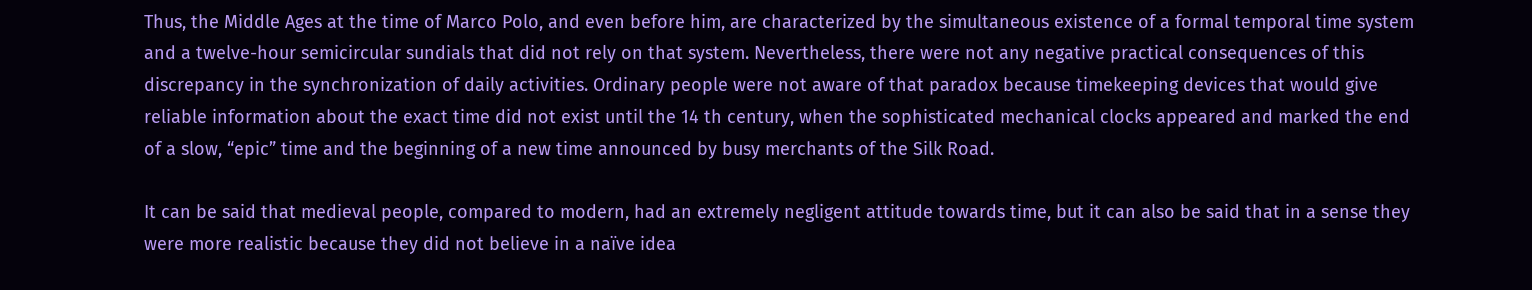Thus, the Middle Ages at the time of Marco Polo, and even before him, are characterized by the simultaneous existence of a formal temporal time system and a twelve-hour semicircular sundials that did not rely on that system. Nevertheless, there were not any negative practical consequences of this discrepancy in the synchronization of daily activities. Ordinary people were not aware of that paradox because timekeeping devices that would give reliable information about the exact time did not exist until the 14 th century, when the sophisticated mechanical clocks appeared and marked the end of a slow, “epic” time and the beginning of a new time announced by busy merchants of the Silk Road.

It can be said that medieval people, compared to modern, had an extremely negligent attitude towards time, but it can also be said that in a sense they were more realistic because they did not believe in a naïve idea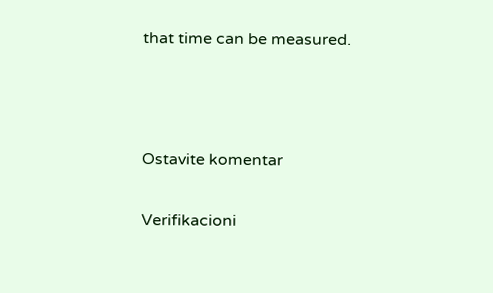that time can be measured.



Ostavite komentar

Verifikacioni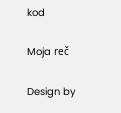kod

Moja reč

Design by